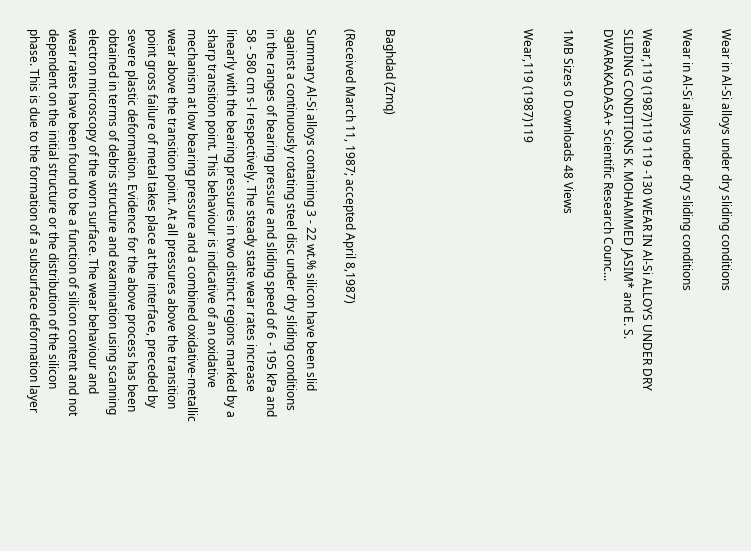Wear in Al-Si alloys under dry sliding conditions

Wear in Al-Si alloys under dry sliding conditions

Wear,119 (1987)119 119 -130 WEAR IN Al-Si ALLOYS UNDER DRY SLIDING CONDITIONS K. MOHAMMED JASIM* and E. S. DWARAKADASA+ Scientific Research Counc...

1MB Sizes 0 Downloads 48 Views

Wear,119 (1987)119






Baghdad (Zmq)

(Received March 11, 1987; accepted April 8,1987)

Summary Al-Si alloys containing 3 - 22 wt.% silicon have been slid against a continuously rotating steel disc under dry sliding conditions in the ranges of bearing pressure and sliding speed of 6 - 195 kPa and 58 - 580 cm s-l respectively. The steady state wear rates increase linearly with the bearing pressures in two distinct regions marked by a sharp transition point. This behaviour is indicative of an oxidative mechanism at low bearing pressure and a combined oxidative-metallic wear above the transition point. At all pressures above the transition point gross failure of metal takes place at the interface, preceded by severe plastic deformation. Evidence for the above process has been obtained in terms of debris structure and examination using scanning electron microscopy of the worn surface. The wear behaviour and wear rates have been found to be a function of silicon content and not dependent on the initial structure or the distribution of the silicon phase. This is due to the formation of a subsurface deformation layer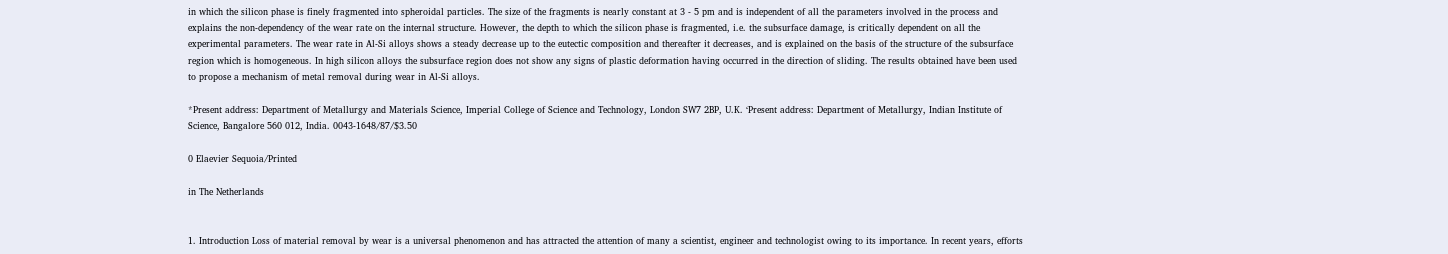in which the silicon phase is finely fragmented into spheroidal particles. The size of the fragments is nearly constant at 3 - 5 pm and is independent of all the parameters involved in the process and explains the non-dependency of the wear rate on the internal structure. However, the depth to which the silicon phase is fragmented, i.e. the subsurface damage, is critically dependent on all the experimental parameters. The wear rate in Al-Si alloys shows a steady decrease up to the eutectic composition and thereafter it decreases, and is explained on the basis of the structure of the subsurface region which is homogeneous. In high silicon alloys the subsurface region does not show any signs of plastic deformation having occurred in the direction of sliding. The results obtained have been used to propose a mechanism of metal removal during wear in Al-Si alloys.

*Present address: Department of Metallurgy and Materials Science, Imperial College of Science and Technology, London SW7 2BP, U.K. ‘Present address: Department of Metallurgy, Indian Institute of Science, Bangalore 560 012, India. 0043-1648/87/$3.50

0 Elaevier Sequoia/Printed

in The Netherlands


1. Introduction Loss of material removal by wear is a universal phenomenon and has attracted the attention of many a scientist, engineer and technologist owing to its importance. In recent years, efforts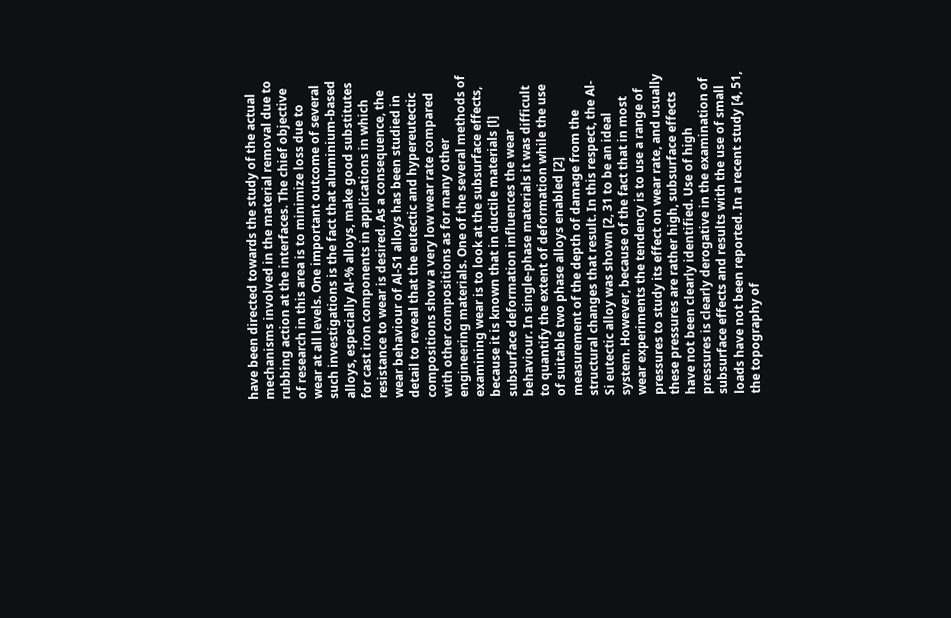have been directed towards the study of the actual mechanisms involved in the material removal due to rubbing action at the interfaces. The chief objective of research in this area is to minimize loss due to wear at all levels. One important outcome of several such investigations is the fact that aluminium-based alloys, especially Al-% alloys, make good substitutes for cast iron components in applications in which resistance to wear is desired. As a consequence, the wear behaviour of Al-S1 alloys has been studied in detail to reveal that the eutectic and hypereutectic compositions show a very low wear rate compared with other compositions as for many other engineering materials. One of the several methods of examining wear is to look at the subsurface effects, because it is known that in ductile materials [l] subsurface deformation influences the wear behaviour. In single-phase materials it was difficult to quantify the extent of deformation while the use of suitable two phase alloys enabled [2] measurement of the depth of damage from the structural changes that result. In this respect, the Al-Si eutectic alloy was shown [2, 31 to be an ideal system. However, because of the fact that in most wear experiments the tendency is to use a range of pressures to study its effect on wear rate, and usually these pressures are rather high, subsurface effects have not been clearly identified. Use of high pressures is clearly derogative in the examination of subsurface effects and results with the use of small loads have not been reported. In a recent study [4, 51, the topography of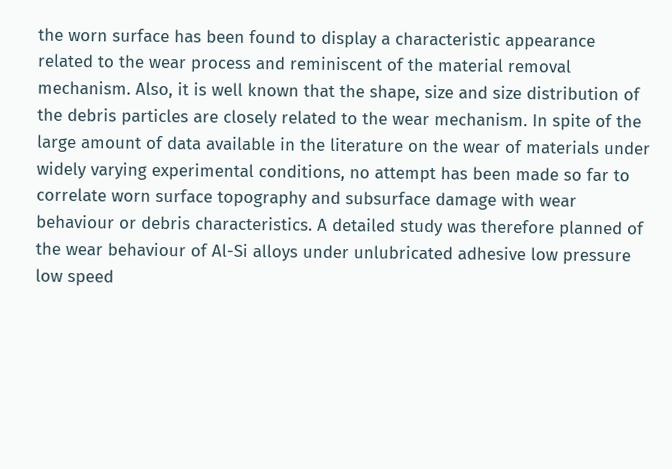the worn surface has been found to display a characteristic appearance related to the wear process and reminiscent of the material removal mechanism. Also, it is well known that the shape, size and size distribution of the debris particles are closely related to the wear mechanism. In spite of the large amount of data available in the literature on the wear of materials under widely varying experimental conditions, no attempt has been made so far to correlate worn surface topography and subsurface damage with wear behaviour or debris characteristics. A detailed study was therefore planned of the wear behaviour of Al-Si alloys under unlubricated adhesive low pressure low speed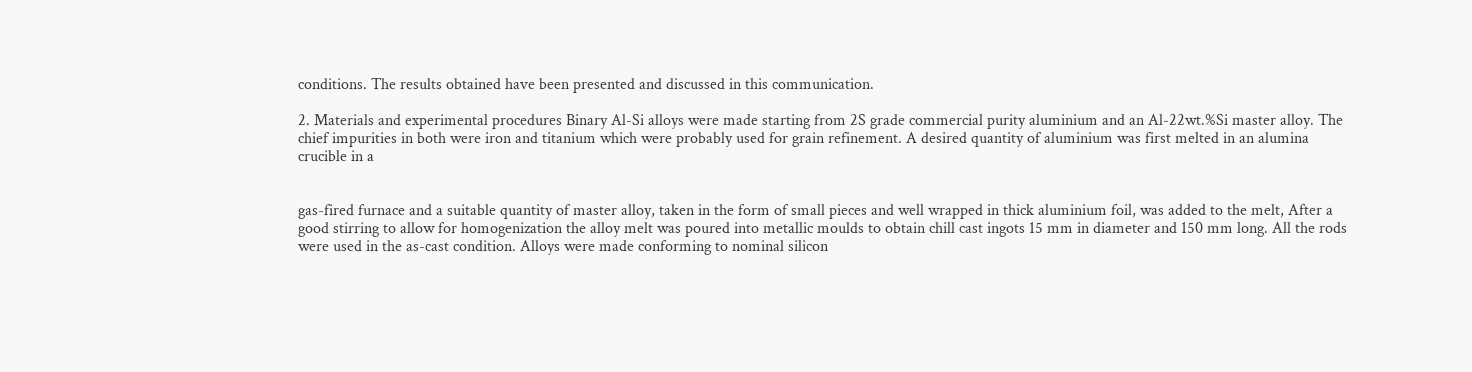conditions. The results obtained have been presented and discussed in this communication.

2. Materials and experimental procedures Binary Al-Si alloys were made starting from 2S grade commercial purity aluminium and an Al-22wt.%Si master alloy. The chief impurities in both were iron and titanium which were probably used for grain refinement. A desired quantity of aluminium was first melted in an alumina crucible in a


gas-fired furnace and a suitable quantity of master alloy, taken in the form of small pieces and well wrapped in thick aluminium foil, was added to the melt, After a good stirring to allow for homogenization the alloy melt was poured into metallic moulds to obtain chill cast ingots 15 mm in diameter and 150 mm long. All the rods were used in the as-cast condition. Alloys were made conforming to nominal silicon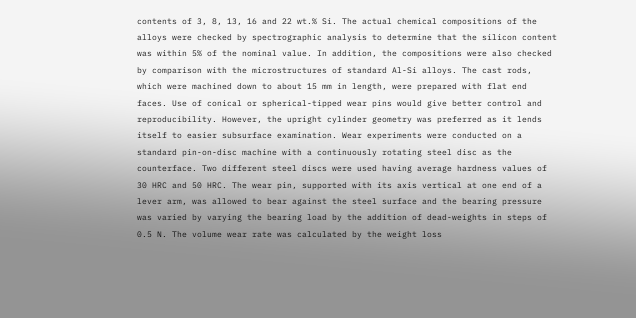contents of 3, 8, 13, 16 and 22 wt.% Si. The actual chemical compositions of the alloys were checked by spectrographic analysis to determine that the silicon content was within 5% of the nominal value. In addition, the compositions were also checked by comparison with the microstructures of standard Al-Si alloys. The cast rods, which were machined down to about 15 mm in length, were prepared with flat end faces. Use of conical or spherical-tipped wear pins would give better control and reproducibility. However, the upright cylinder geometry was preferred as it lends itself to easier subsurface examination. Wear experiments were conducted on a standard pin-on-disc machine with a continuously rotating steel disc as the counterface. Two different steel discs were used having average hardness values of 30 HRC and 50 HRC. The wear pin, supported with its axis vertical at one end of a lever arm, was allowed to bear against the steel surface and the bearing pressure was varied by varying the bearing load by the addition of dead-weights in steps of 0.5 N. The volume wear rate was calculated by the weight loss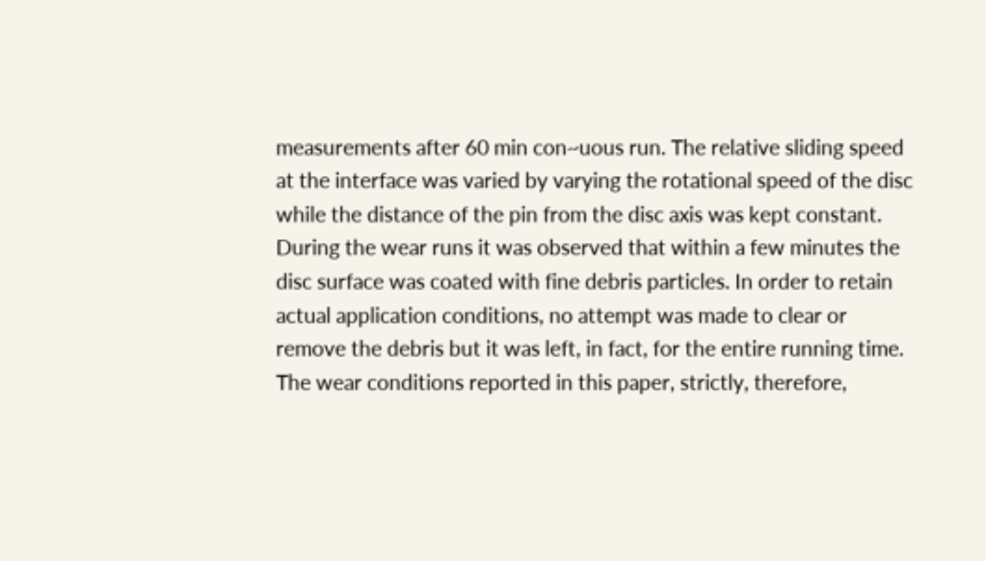measurements after 60 min con~uous run. The relative sliding speed at the interface was varied by varying the rotational speed of the disc while the distance of the pin from the disc axis was kept constant. During the wear runs it was observed that within a few minutes the disc surface was coated with fine debris particles. In order to retain actual application conditions, no attempt was made to clear or remove the debris but it was left, in fact, for the entire running time. The wear conditions reported in this paper, strictly, therefore,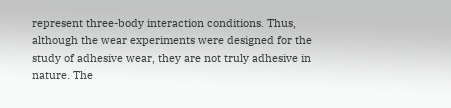represent three-body interaction conditions. Thus, although the wear experiments were designed for the study of adhesive wear, they are not truly adhesive in nature. The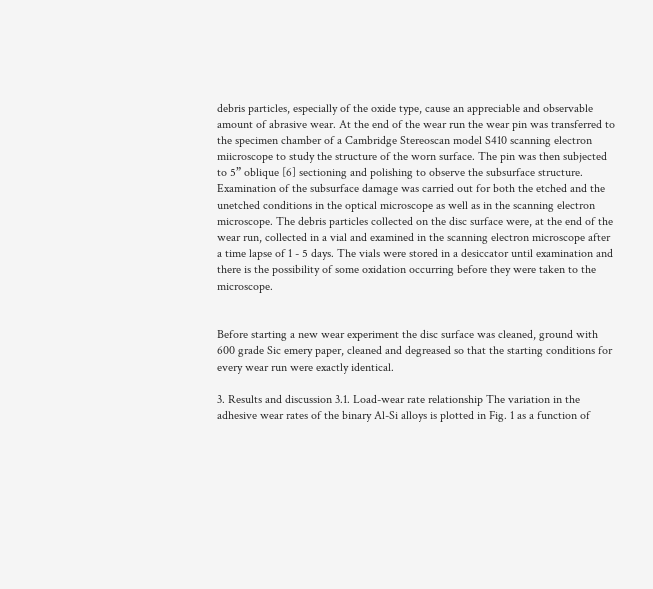debris particles, especially of the oxide type, cause an appreciable and observable amount of abrasive wear. At the end of the wear run the wear pin was transferred to the specimen chamber of a Cambridge Stereoscan model S410 scanning electron miicroscope to study the structure of the worn surface. The pin was then subjected to 5” oblique [6] sectioning and polishing to observe the subsurface structure. Examination of the subsurface damage was carried out for both the etched and the unetched conditions in the optical microscope as well as in the scanning electron microscope. The debris particles collected on the disc surface were, at the end of the wear run, collected in a vial and examined in the scanning electron microscope after a time lapse of 1 - 5 days. The vials were stored in a desiccator until examination and there is the possibility of some oxidation occurring before they were taken to the microscope.


Before starting a new wear experiment the disc surface was cleaned, ground with 600 grade Sic emery paper, cleaned and degreased so that the starting conditions for every wear run were exactly identical.

3. Results and discussion 3.1. Load-wear rate relationship The variation in the adhesive wear rates of the binary Al-Si alloys is plotted in Fig. 1 as a function of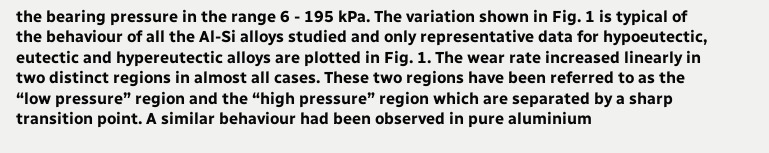the bearing pressure in the range 6 - 195 kPa. The variation shown in Fig. 1 is typical of the behaviour of all the Al-Si alloys studied and only representative data for hypoeutectic, eutectic and hypereutectic alloys are plotted in Fig. 1. The wear rate increased linearly in two distinct regions in almost all cases. These two regions have been referred to as the “low pressure” region and the “high pressure” region which are separated by a sharp transition point. A similar behaviour had been observed in pure aluminium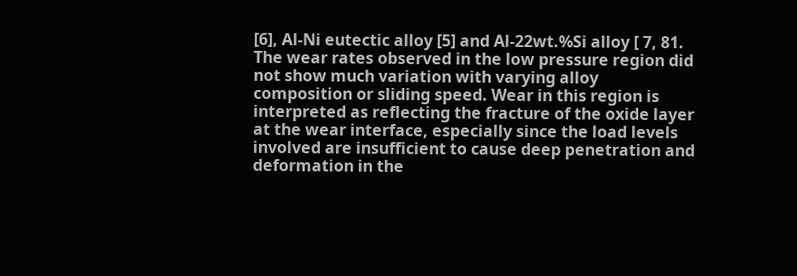[6], Al-Ni eutectic alloy [5] and Al-22wt.%Si alloy [ 7, 81. The wear rates observed in the low pressure region did not show much variation with varying alloy composition or sliding speed. Wear in this region is interpreted as reflecting the fracture of the oxide layer at the wear interface, especially since the load levels involved are insufficient to cause deep penetration and deformation in the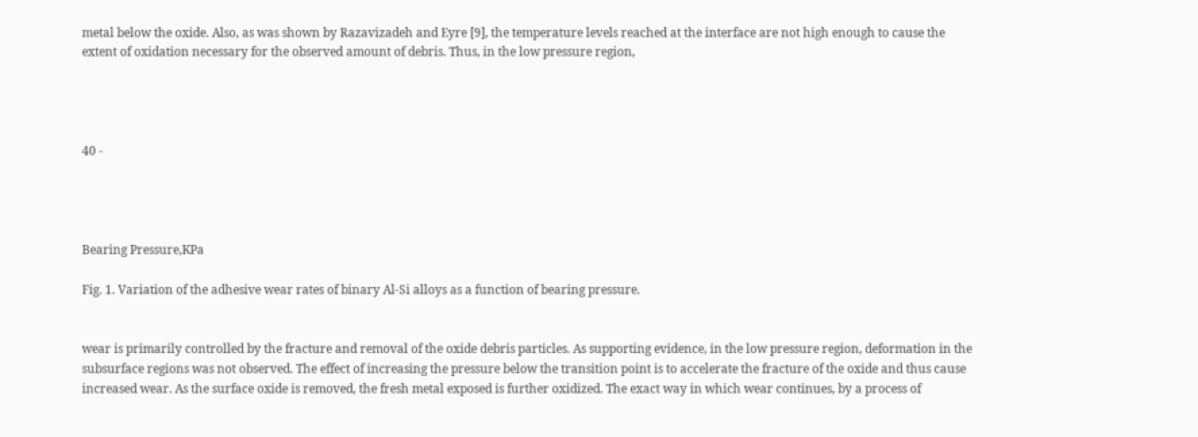metal below the oxide. Also, as was shown by Razavizadeh and Eyre [9], the temperature levels reached at the interface are not high enough to cause the extent of oxidation necessary for the observed amount of debris. Thus, in the low pressure region,




40 -




Bearing Pressure,KPa

Fig. 1. Variation of the adhesive wear rates of binary Al-Si alloys as a function of bearing pressure.


wear is primarily controlled by the fracture and removal of the oxide debris particles. As supporting evidence, in the low pressure region, deformation in the subsurface regions was not observed. The effect of increasing the pressure below the transition point is to accelerate the fracture of the oxide and thus cause increased wear. As the surface oxide is removed, the fresh metal exposed is further oxidized. The exact way in which wear continues, by a process of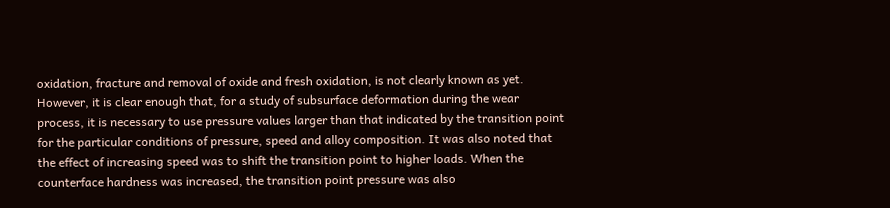oxidation, fracture and removal of oxide and fresh oxidation, is not clearly known as yet. However, it is clear enough that, for a study of subsurface deformation during the wear process, it is necessary to use pressure values larger than that indicated by the transition point for the particular conditions of pressure, speed and alloy composition. It was also noted that the effect of increasing speed was to shift the transition point to higher loads. When the counterface hardness was increased, the transition point pressure was also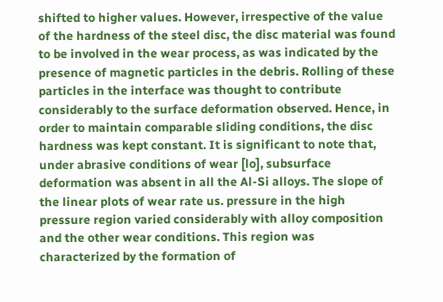shifted to higher values. However, irrespective of the value of the hardness of the steel disc, the disc material was found to be involved in the wear process, as was indicated by the presence of magnetic particles in the debris. Rolling of these particles in the interface was thought to contribute considerably to the surface deformation observed. Hence, in order to maintain comparable sliding conditions, the disc hardness was kept constant. It is significant to note that, under abrasive conditions of wear [lo], subsurface deformation was absent in all the Al-Si alloys. The slope of the linear plots of wear rate us. pressure in the high pressure region varied considerably with alloy composition and the other wear conditions. This region was characterized by the formation of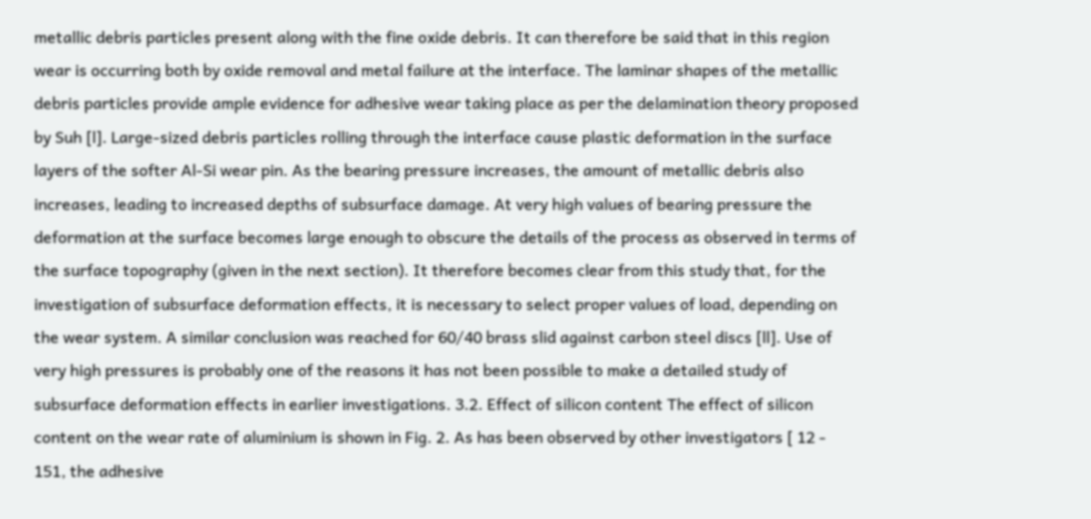metallic debris particles present along with the fine oxide debris. It can therefore be said that in this region wear is occurring both by oxide removal and metal failure at the interface. The laminar shapes of the metallic debris particles provide ample evidence for adhesive wear taking place as per the delamination theory proposed by Suh [l]. Large-sized debris particles rolling through the interface cause plastic deformation in the surface layers of the softer Al-Si wear pin. As the bearing pressure increases, the amount of metallic debris also increases, leading to increased depths of subsurface damage. At very high values of bearing pressure the deformation at the surface becomes large enough to obscure the details of the process as observed in terms of the surface topography (given in the next section). It therefore becomes clear from this study that, for the investigation of subsurface deformation effects, it is necessary to select proper values of load, depending on the wear system. A similar conclusion was reached for 60/40 brass slid against carbon steel discs [ll]. Use of very high pressures is probably one of the reasons it has not been possible to make a detailed study of subsurface deformation effects in earlier investigations. 3.2. Effect of silicon content The effect of silicon content on the wear rate of aluminium is shown in Fig. 2. As has been observed by other investigators [ 12 - 151, the adhesive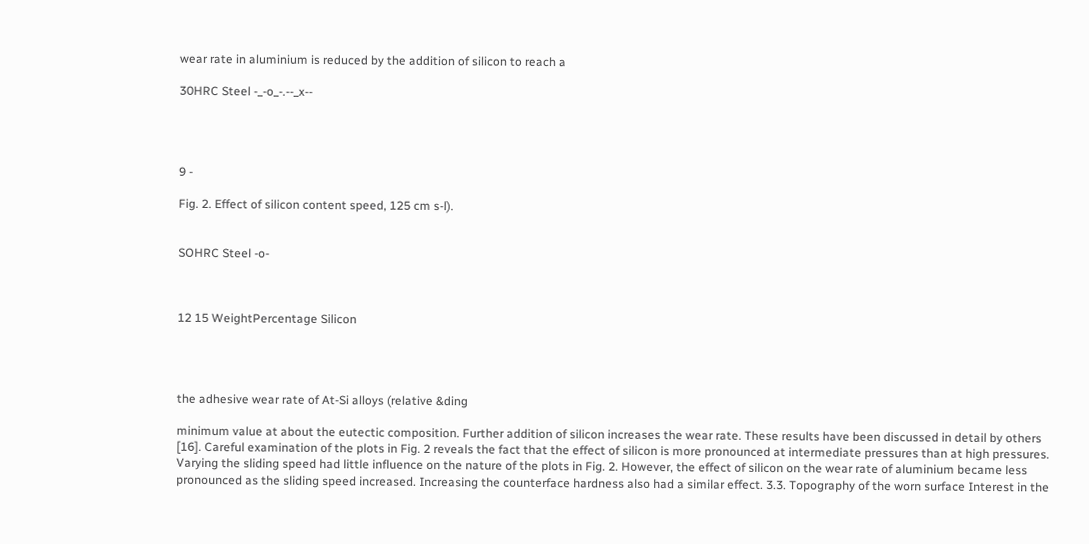wear rate in aluminium is reduced by the addition of silicon to reach a

30HRC Steel -_-o_-.--_x--




9 -

Fig. 2. Effect of silicon content speed, 125 cm s-l).


SOHRC Steel -o-



12 15 WeightPercentage Silicon




the adhesive wear rate of At-Si alloys (relative &ding

minimum value at about the eutectic composition. Further addition of silicon increases the wear rate. These results have been discussed in detail by others [16]. Careful examination of the plots in Fig. 2 reveals the fact that the effect of silicon is more pronounced at intermediate pressures than at high pressures. Varying the sliding speed had little influence on the nature of the plots in Fig. 2. However, the effect of silicon on the wear rate of aluminium became less pronounced as the sliding speed increased. Increasing the counterface hardness also had a similar effect. 3.3. Topography of the worn surface Interest in the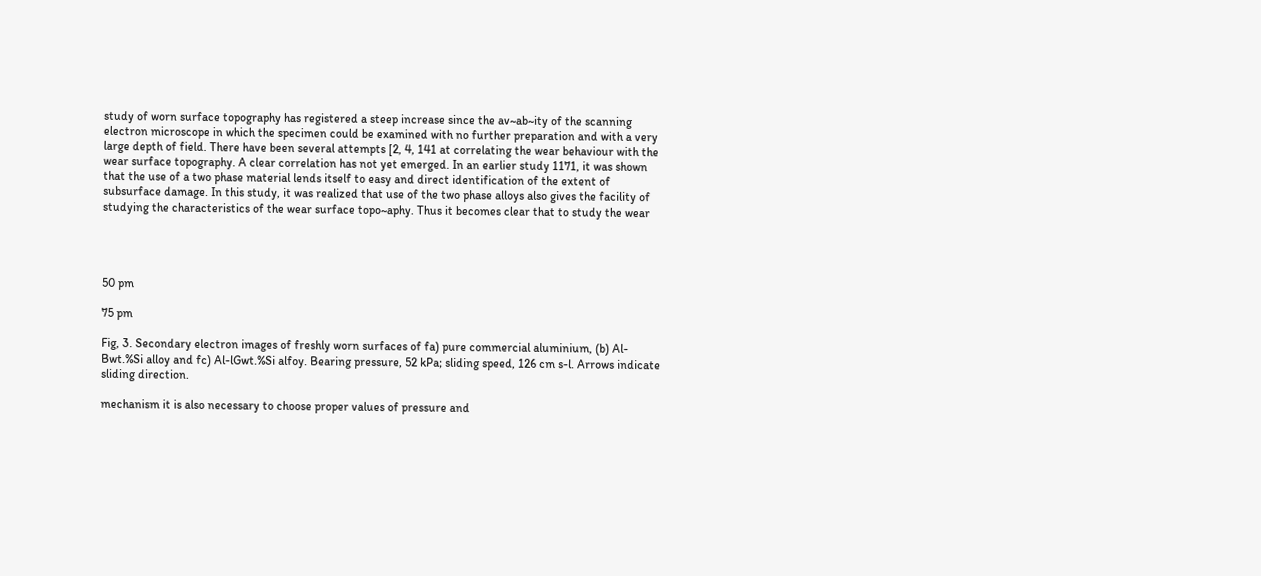study of worn surface topography has registered a steep increase since the av~ab~ity of the scanning electron microscope in which the specimen could be examined with no further preparation and with a very large depth of field. There have been several attempts [2, 4, 141 at correlating the wear behaviour with the wear surface topography. A clear correlation has not yet emerged. In an earlier study 1171, it was shown that the use of a two phase material lends itself to easy and direct identification of the extent of subsurface damage. In this study, it was realized that use of the two phase alloys also gives the facility of studying the characteristics of the wear surface topo~aphy. Thus it becomes clear that to study the wear




50 pm

75 pm

Fig, 3. Secondary electron images of freshly worn surfaces of fa) pure commercial aluminium, (b) Al-Bwt.%Si alloy and fc) Al-lGwt.%Si alfoy. Bearing pressure, 52 kPa; sliding speed, 126 cm s-l. Arrows indicate sliding direction.

mechanism it is also necessary to choose proper values of pressure and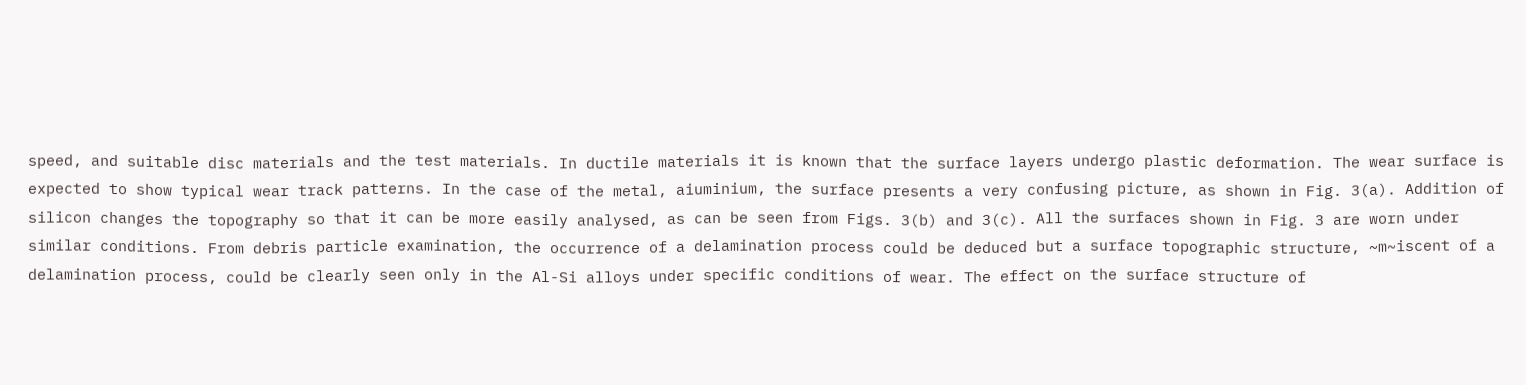speed, and suitable disc materials and the test materials. In ductile materials it is known that the surface layers undergo plastic deformation. The wear surface is expected to show typical wear track patterns. In the case of the metal, aiuminium, the surface presents a very confusing picture, as shown in Fig. 3(a). Addition of silicon changes the topography so that it can be more easily analysed, as can be seen from Figs. 3(b) and 3(c). All the surfaces shown in Fig. 3 are worn under similar conditions. From debris particle examination, the occurrence of a delamination process could be deduced but a surface topographic structure, ~m~iscent of a delamination process, could be clearly seen only in the Al-Si alloys under specific conditions of wear. The effect on the surface structure of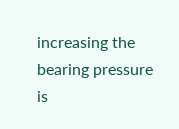increasing the bearing pressure is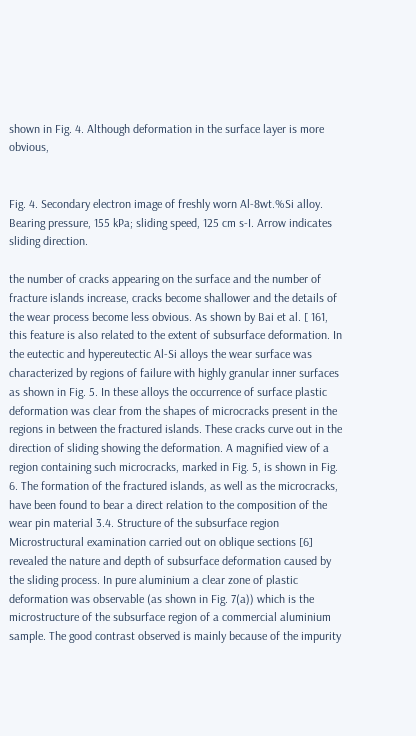shown in Fig. 4. Although deformation in the surface layer is more obvious,


Fig. 4. Secondary electron image of freshly worn Al-8wt.%Si alloy. Bearing pressure, 155 kPa; sliding speed, 125 cm s-I. Arrow indicates sliding direction.

the number of cracks appearing on the surface and the number of fracture islands increase, cracks become shallower and the details of the wear process become less obvious. As shown by Bai et al. [ 161, this feature is also related to the extent of subsurface deformation. In the eutectic and hypereutectic Al-Si alloys the wear surface was characterized by regions of failure with highly granular inner surfaces as shown in Fig. 5. In these alloys the occurrence of surface plastic deformation was clear from the shapes of microcracks present in the regions in between the fractured islands. These cracks curve out in the direction of sliding showing the deformation. A magnified view of a region containing such microcracks, marked in Fig. 5, is shown in Fig. 6. The formation of the fractured islands, as well as the microcracks, have been found to bear a direct relation to the composition of the wear pin material 3.4. Structure of the subsurface region Microstructural examination carried out on oblique sections [6] revealed the nature and depth of subsurface deformation caused by the sliding process. In pure aluminium a clear zone of plastic deformation was observable (as shown in Fig. 7(a)) which is the microstructure of the subsurface region of a commercial aluminium sample. The good contrast observed is mainly because of the impurity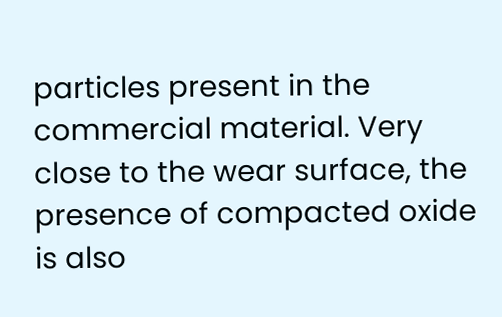particles present in the commercial material. Very close to the wear surface, the presence of compacted oxide is also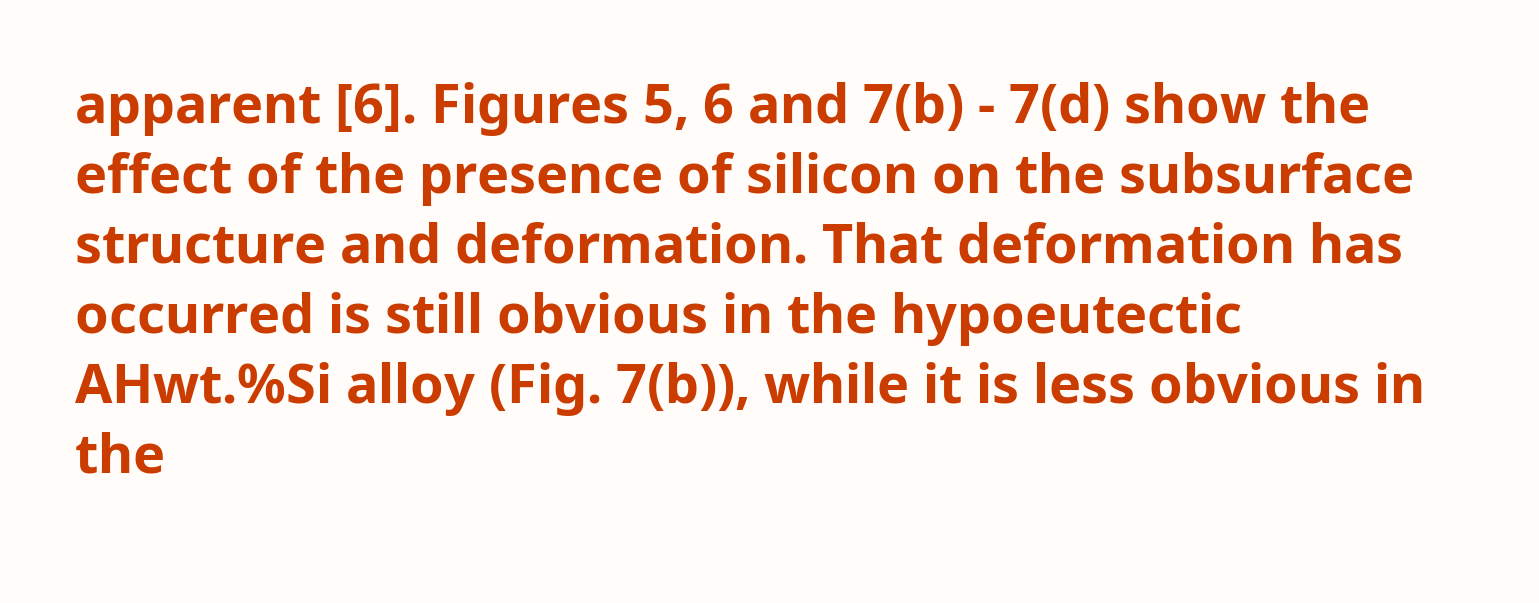apparent [6]. Figures 5, 6 and 7(b) - 7(d) show the effect of the presence of silicon on the subsurface structure and deformation. That deformation has occurred is still obvious in the hypoeutectic AHwt.%Si alloy (Fig. 7(b)), while it is less obvious in the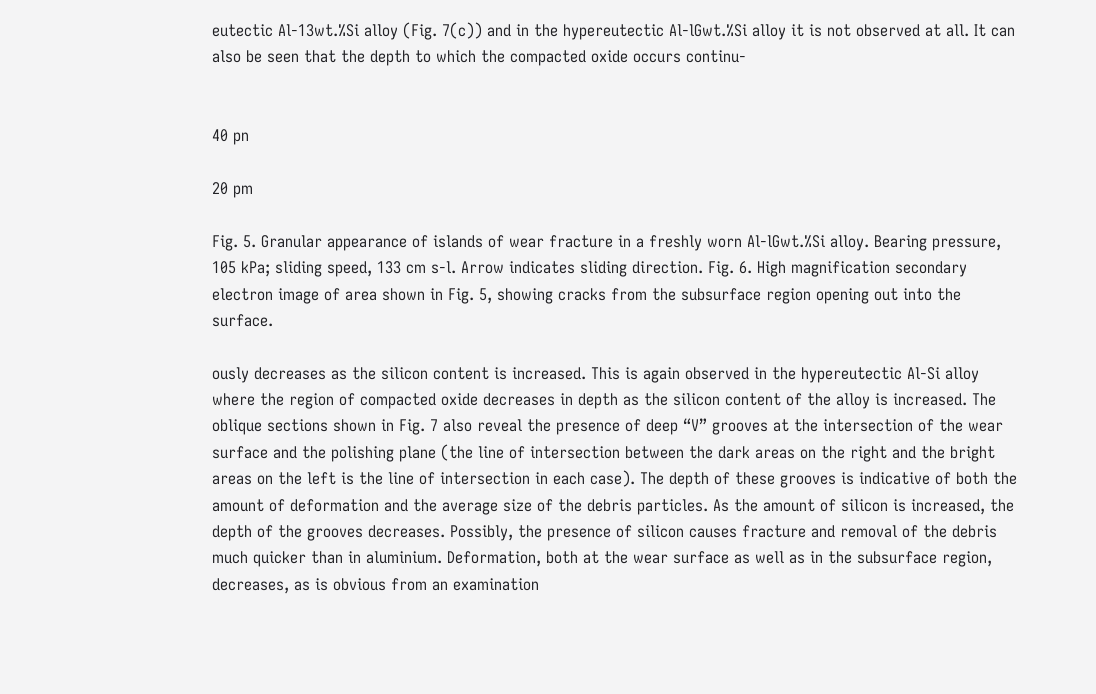eutectic Al-13wt.%Si alloy (Fig. 7(c)) and in the hypereutectic Al-lGwt.%Si alloy it is not observed at all. It can also be seen that the depth to which the compacted oxide occurs continu-


40 pn

20 pm

Fig. 5. Granular appearance of islands of wear fracture in a freshly worn Al-lGwt.%Si alloy. Bearing pressure, 105 kPa; sliding speed, 133 cm s-l. Arrow indicates sliding direction. Fig. 6. High magnification secondary electron image of area shown in Fig. 5, showing cracks from the subsurface region opening out into the surface.

ously decreases as the silicon content is increased. This is again observed in the hypereutectic Al-Si alloy where the region of compacted oxide decreases in depth as the silicon content of the alloy is increased. The oblique sections shown in Fig. 7 also reveal the presence of deep “V” grooves at the intersection of the wear surface and the polishing plane (the line of intersection between the dark areas on the right and the bright areas on the left is the line of intersection in each case). The depth of these grooves is indicative of both the amount of deformation and the average size of the debris particles. As the amount of silicon is increased, the depth of the grooves decreases. Possibly, the presence of silicon causes fracture and removal of the debris much quicker than in aluminium. Deformation, both at the wear surface as well as in the subsurface region, decreases, as is obvious from an examination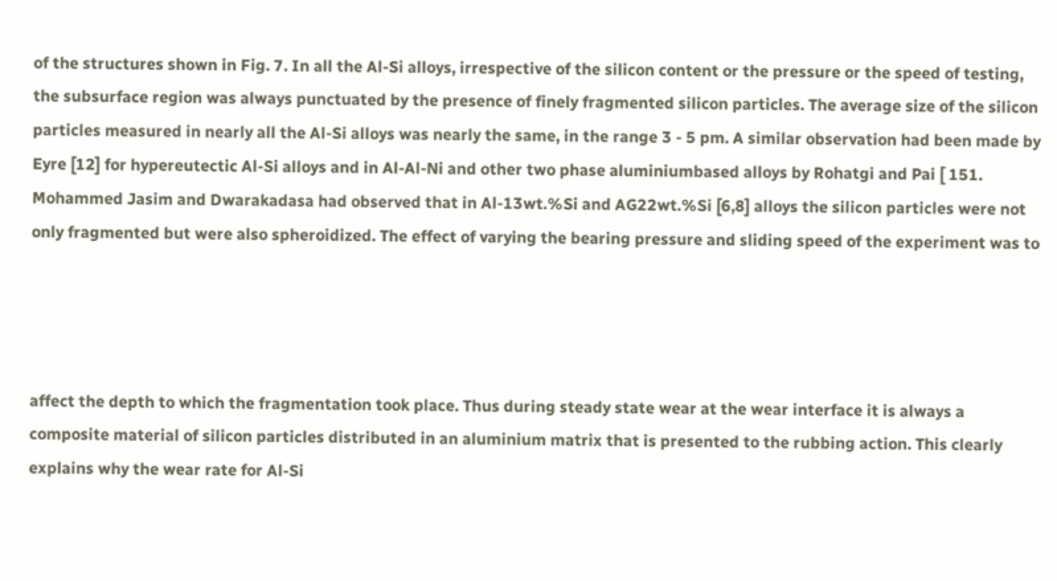of the structures shown in Fig. 7. In all the Al-Si alloys, irrespective of the silicon content or the pressure or the speed of testing, the subsurface region was always punctuated by the presence of finely fragmented silicon particles. The average size of the silicon particles measured in nearly all the Al-Si alloys was nearly the same, in the range 3 - 5 pm. A similar observation had been made by Eyre [12] for hypereutectic Al-Si alloys and in Al-Al-Ni and other two phase aluminiumbased alloys by Rohatgi and Pai [ 151. Mohammed Jasim and Dwarakadasa had observed that in Al-13wt.%Si and AG22wt.%Si [6,8] alloys the silicon particles were not only fragmented but were also spheroidized. The effect of varying the bearing pressure and sliding speed of the experiment was to




affect the depth to which the fragmentation took place. Thus during steady state wear at the wear interface it is always a composite material of silicon particles distributed in an aluminium matrix that is presented to the rubbing action. This clearly explains why the wear rate for Al-Si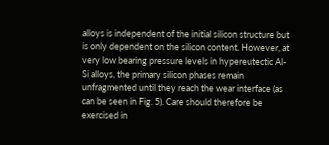alloys is independent of the initial silicon structure but is only dependent on the silicon content. However, at very low bearing pressure levels in hypereutectic Al-Si alloys, the primary silicon phases remain unfragmented until they reach the wear interface (as can be seen in Fig. 5). Care should therefore be exercised in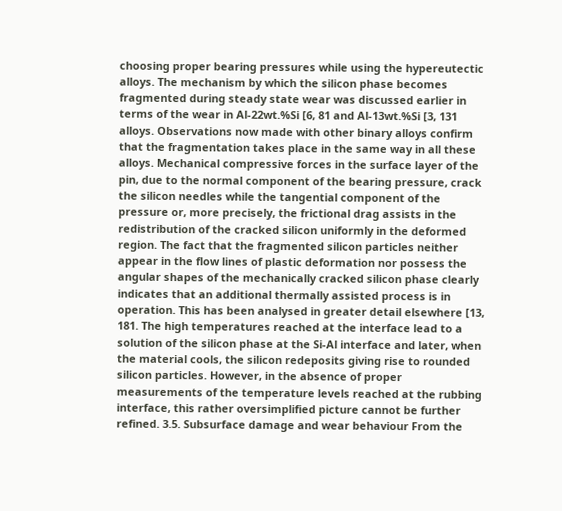choosing proper bearing pressures while using the hypereutectic alloys. The mechanism by which the silicon phase becomes fragmented during steady state wear was discussed earlier in terms of the wear in Al-22wt.%Si [6, 81 and Al-13wt.%Si [3, 131 alloys. Observations now made with other binary alloys confirm that the fragmentation takes place in the same way in all these alloys. Mechanical compressive forces in the surface layer of the pin, due to the normal component of the bearing pressure, crack the silicon needles while the tangential component of the pressure or, more precisely, the frictional drag assists in the redistribution of the cracked silicon uniformly in the deformed region. The fact that the fragmented silicon particles neither appear in the flow lines of plastic deformation nor possess the angular shapes of the mechanically cracked silicon phase clearly indicates that an additional thermally assisted process is in operation. This has been analysed in greater detail elsewhere [13, 181. The high temperatures reached at the interface lead to a solution of the silicon phase at the Si-Al interface and later, when the material cools, the silicon redeposits giving rise to rounded silicon particles. However, in the absence of proper measurements of the temperature levels reached at the rubbing interface, this rather oversimplified picture cannot be further refined. 3.5. Subsurface damage and wear behaviour From the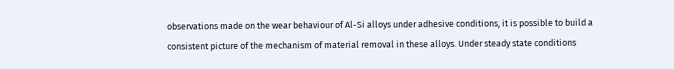observations made on the wear behaviour of Al-Si alloys under adhesive conditions, it is possible to build a consistent picture of the mechanism of material removal in these alloys. Under steady state conditions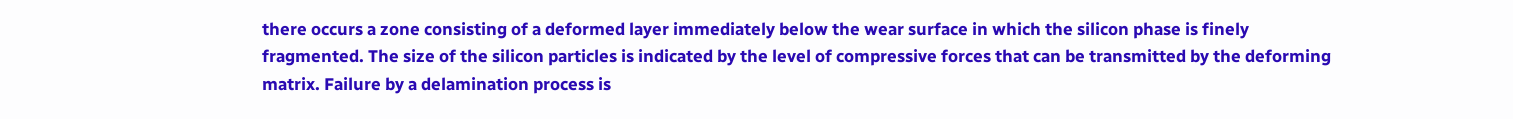there occurs a zone consisting of a deformed layer immediately below the wear surface in which the silicon phase is finely fragmented. The size of the silicon particles is indicated by the level of compressive forces that can be transmitted by the deforming matrix. Failure by a delamination process is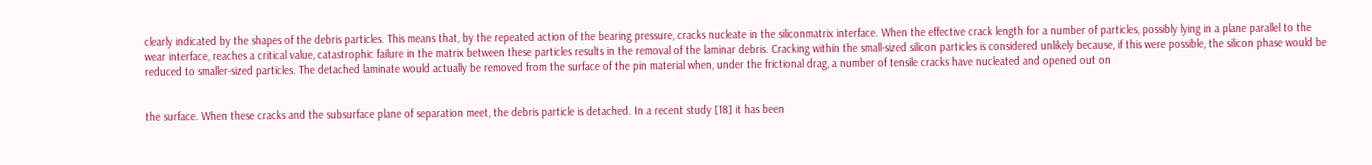clearly indicated by the shapes of the debris particles. This means that, by the repeated action of the bearing pressure, cracks nucleate in the siliconmatrix interface. When the effective crack length for a number of particles, possibly lying in a plane parallel to the wear interface, reaches a critical value, catastrophic failure in the matrix between these particles results in the removal of the laminar debris. Cracking within the small-sized silicon particles is considered unlikely because, if this were possible, the silicon phase would be reduced to smaller-sized particles. The detached laminate would actually be removed from the surface of the pin material when, under the frictional drag, a number of tensile cracks have nucleated and opened out on


the surface. When these cracks and the subsurface plane of separation meet, the debris particle is detached. In a recent study [18] it has been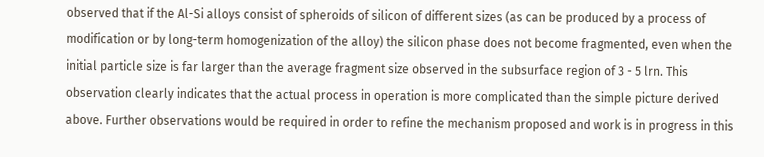observed that if the Al-Si alloys consist of spheroids of silicon of different sizes (as can be produced by a process of modification or by long-term homogenization of the alloy) the silicon phase does not become fragmented, even when the initial particle size is far larger than the average fragment size observed in the subsurface region of 3 - 5 lrn. This observation clearly indicates that the actual process in operation is more complicated than the simple picture derived above. Further observations would be required in order to refine the mechanism proposed and work is in progress in this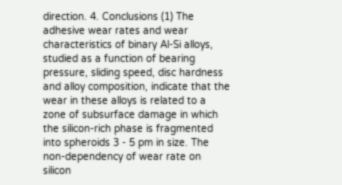direction. 4. Conclusions (1) The adhesive wear rates and wear characteristics of binary Al-Si alloys, studied as a function of bearing pressure, sliding speed, disc hardness and alloy composition, indicate that the wear in these alloys is related to a zone of subsurface damage in which the silicon-rich phase is fragmented into spheroids 3 - 5 pm in size. The non-dependency of wear rate on silicon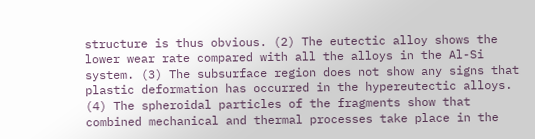structure is thus obvious. (2) The eutectic alloy shows the lower wear rate compared with all the alloys in the Al-Si system. (3) The subsurface region does not show any signs that plastic deformation has occurred in the hypereutectic alloys. (4) The spheroidal particles of the fragments show that combined mechanical and thermal processes take place in the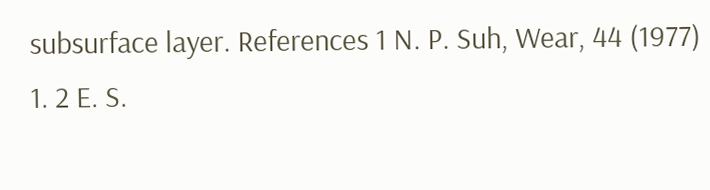subsurface layer. References 1 N. P. Suh, Wear, 44 (1977) 1. 2 E. S.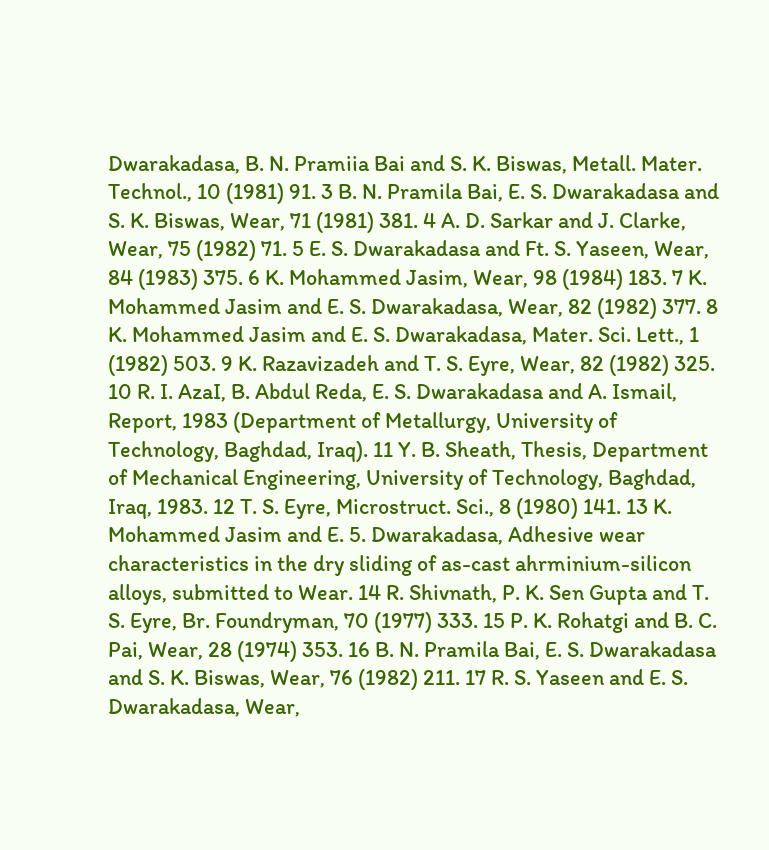Dwarakadasa, B. N. Pramiia Bai and S. K. Biswas, Metall. Mater. Technol., 10 (1981) 91. 3 B. N. Pramila Bai, E. S. Dwarakadasa and S. K. Biswas, Wear, 71 (1981) 381. 4 A. D. Sarkar and J. Clarke, Wear, 75 (1982) 71. 5 E. S. Dwarakadasa and Ft. S. Yaseen, Wear, 84 (1983) 375. 6 K. Mohammed Jasim, Wear, 98 (1984) 183. 7 K. Mohammed Jasim and E. S. Dwarakadasa, Wear, 82 (1982) 377. 8 K. Mohammed Jasim and E. S. Dwarakadasa, Mater. Sci. Lett., 1 (1982) 503. 9 K. Razavizadeh and T. S. Eyre, Wear, 82 (1982) 325. 10 R. I. AzaI, B. Abdul Reda, E. S. Dwarakadasa and A. Ismail, Report, 1983 (Department of Metallurgy, University of Technology, Baghdad, Iraq). 11 Y. B. Sheath, Thesis, Department of Mechanical Engineering, University of Technology, Baghdad, Iraq, 1983. 12 T. S. Eyre, Microstruct. Sci., 8 (1980) 141. 13 K. Mohammed Jasim and E. 5. Dwarakadasa, Adhesive wear characteristics in the dry sliding of as-cast ahrminium-silicon alloys, submitted to Wear. 14 R. Shivnath, P. K. Sen Gupta and T. S. Eyre, Br. Foundryman, 70 (1977) 333. 15 P. K. Rohatgi and B. C. Pai, Wear, 28 (1974) 353. 16 B. N. Pramila Bai, E. S. Dwarakadasa and S. K. Biswas, Wear, 76 (1982) 211. 17 R. S. Yaseen and E. S. Dwarakadasa, Wear,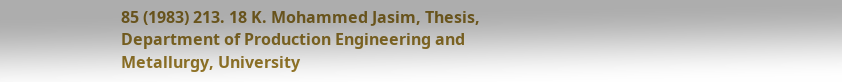85 (1983) 213. 18 K. Mohammed Jasim, Thesis, Department of Production Engineering and Metallurgy, University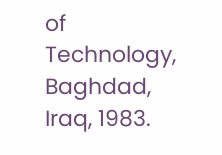of Technology, Baghdad, Iraq, 1983.